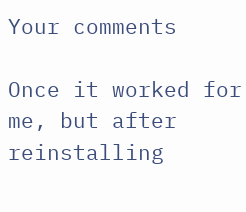Your comments

Once it worked for me, but after reinstalling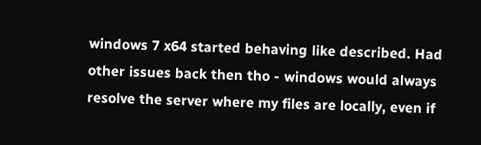windows 7 x64 started behaving like described. Had other issues back then tho - windows would always resolve the server where my files are locally, even if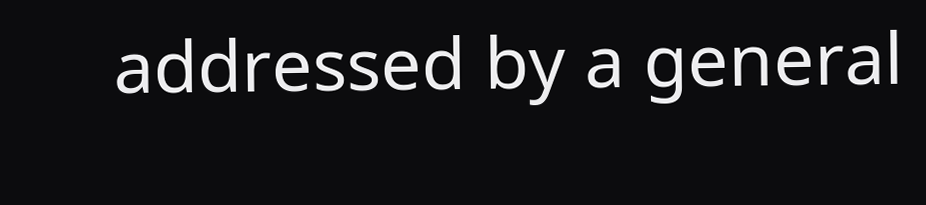addressed by a general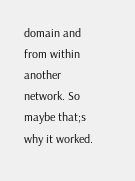domain and from within another network. So maybe that;s why it worked.